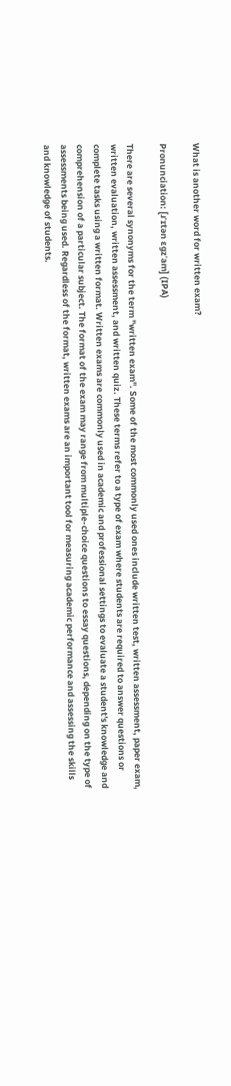What is another word for written exam?

Pronunciation: [ɹˈɪtən ɛɡzˈam] (IPA)

There are several synonyms for the term "written exam". Some of the most commonly used ones include written test, written assessment, paper exam, written evaluation, written assessment, and written quiz. These terms refer to a type of exam where students are required to answer questions or complete tasks using a written format. Written exams are commonly used in academic and professional settings to evaluate a student's knowledge and comprehension of a particular subject. The format of the exam may range from multiple-choice questions to essay questions, depending on the type of assessments being used. Regardless of the format, written exams are an important tool for measuring academic performance and assessing the skills and knowledge of students.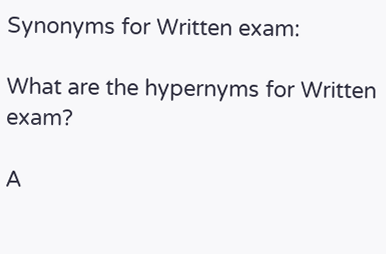Synonyms for Written exam:

What are the hypernyms for Written exam?

A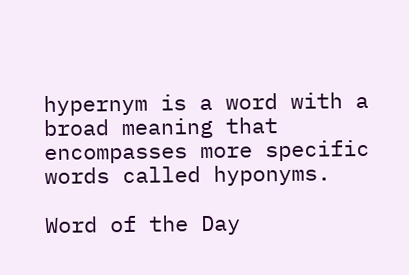hypernym is a word with a broad meaning that encompasses more specific words called hyponyms.

Word of the Day